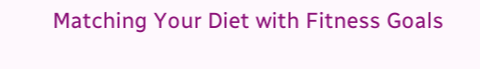Matching Your Diet with Fitness Goals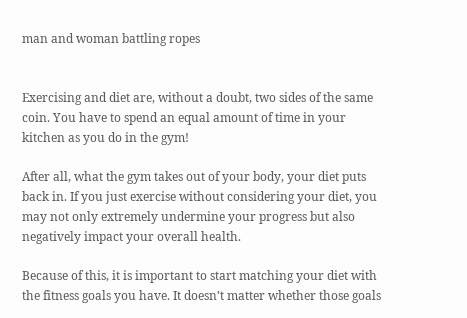man and woman battling ropes


Exercising and diet are, without a doubt, two sides of the same coin. You have to spend an equal amount of time in your kitchen as you do in the gym!

After all, what the gym takes out of your body, your diet puts back in. If you just exercise without considering your diet, you may not only extremely undermine your progress but also negatively impact your overall health.

Because of this, it is important to start matching your diet with the fitness goals you have. It doesn’t matter whether those goals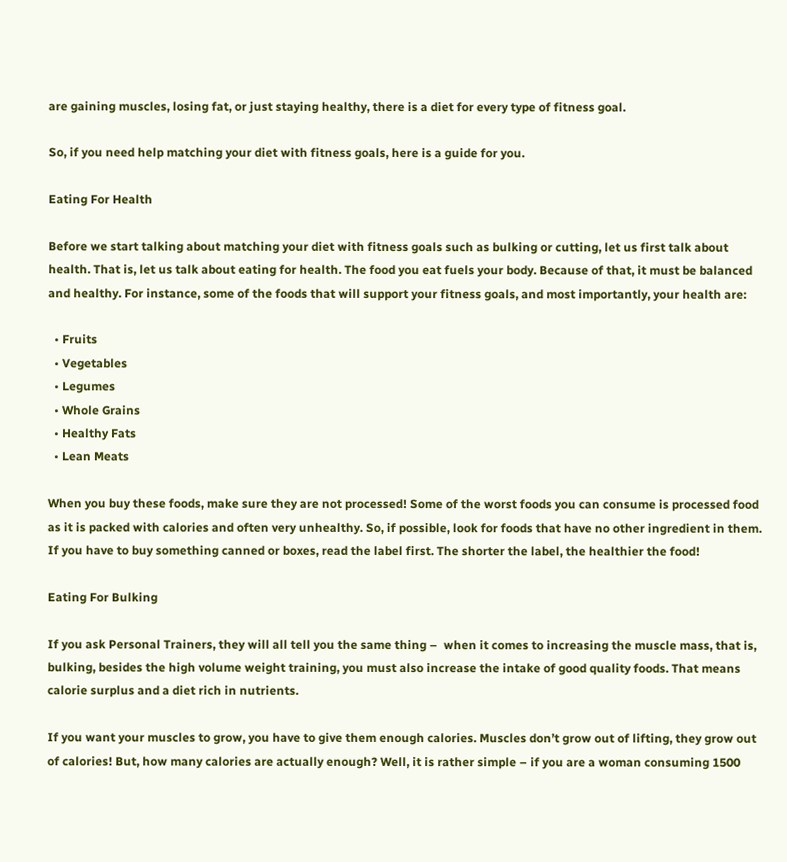are gaining muscles, losing fat, or just staying healthy, there is a diet for every type of fitness goal.

So, if you need help matching your diet with fitness goals, here is a guide for you.

Eating For Health

Before we start talking about matching your diet with fitness goals such as bulking or cutting, let us first talk about health. That is, let us talk about eating for health. The food you eat fuels your body. Because of that, it must be balanced and healthy. For instance, some of the foods that will support your fitness goals, and most importantly, your health are:

  • Fruits
  • Vegetables
  • Legumes
  • Whole Grains
  • Healthy Fats
  • Lean Meats

When you buy these foods, make sure they are not processed! Some of the worst foods you can consume is processed food as it is packed with calories and often very unhealthy. So, if possible, look for foods that have no other ingredient in them. If you have to buy something canned or boxes, read the label first. The shorter the label, the healthier the food!

Eating For Bulking

If you ask Personal Trainers, they will all tell you the same thing –  when it comes to increasing the muscle mass, that is, bulking, besides the high volume weight training, you must also increase the intake of good quality foods. That means calorie surplus and a diet rich in nutrients.

If you want your muscles to grow, you have to give them enough calories. Muscles don’t grow out of lifting, they grow out of calories! But, how many calories are actually enough? Well, it is rather simple – if you are a woman consuming 1500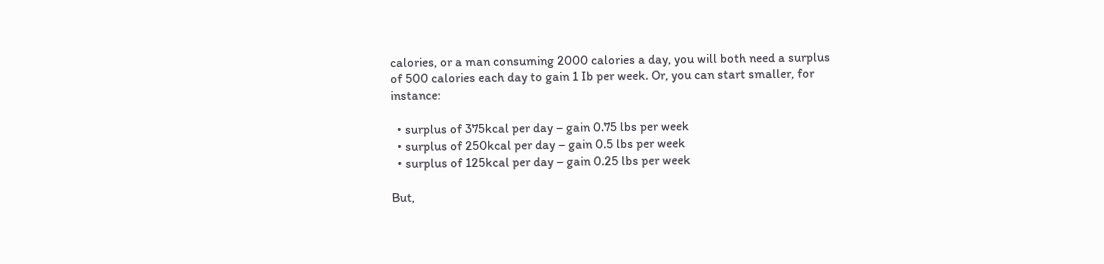calories, or a man consuming 2000 calories a day, you will both need a surplus of 500 calories each day to gain 1 Ib per week. Or, you can start smaller, for instance:

  • surplus of 375kcal per day – gain 0.75 lbs per week
  • surplus of 250kcal per day – gain 0.5 lbs per week
  • surplus of 125kcal per day – gain 0.25 lbs per week

But,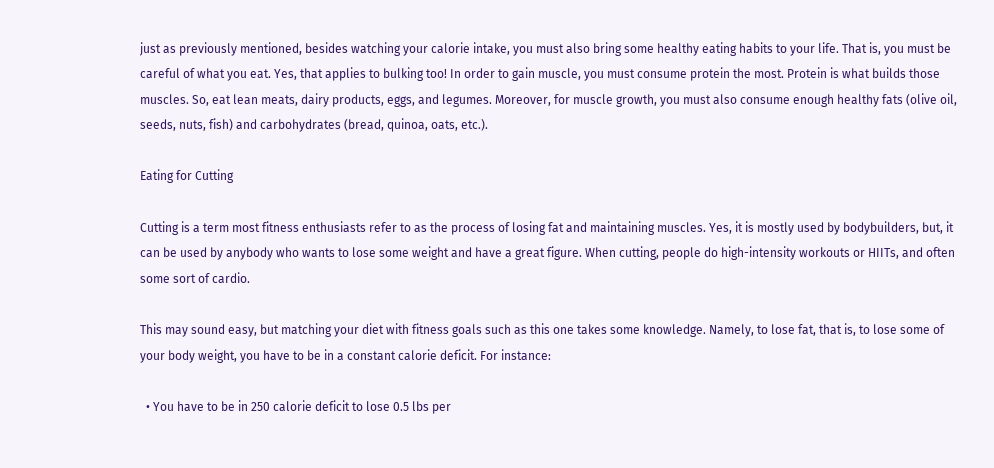just as previously mentioned, besides watching your calorie intake, you must also bring some healthy eating habits to your life. That is, you must be careful of what you eat. Yes, that applies to bulking too! In order to gain muscle, you must consume protein the most. Protein is what builds those muscles. So, eat lean meats, dairy products, eggs, and legumes. Moreover, for muscle growth, you must also consume enough healthy fats (olive oil, seeds, nuts, fish) and carbohydrates (bread, quinoa, oats, etc.).

Eating for Cutting

Cutting is a term most fitness enthusiasts refer to as the process of losing fat and maintaining muscles. Yes, it is mostly used by bodybuilders, but, it can be used by anybody who wants to lose some weight and have a great figure. When cutting, people do high-intensity workouts or HIITs, and often some sort of cardio.

This may sound easy, but matching your diet with fitness goals such as this one takes some knowledge. Namely, to lose fat, that is, to lose some of your body weight, you have to be in a constant calorie deficit. For instance:

  • You have to be in 250 calorie deficit to lose 0.5 lbs per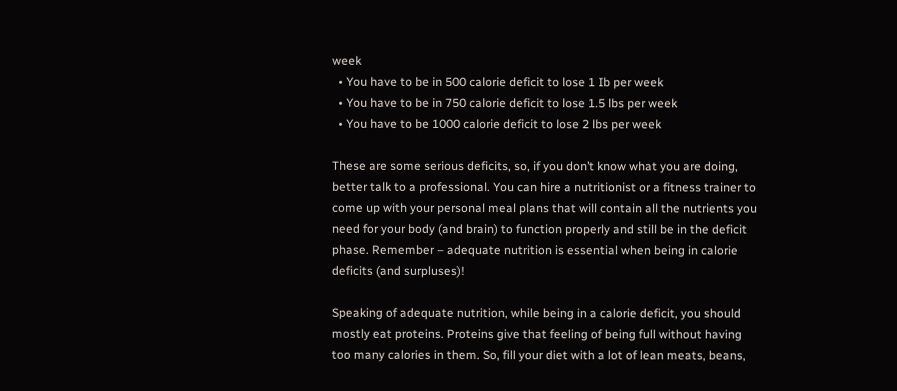week
  • You have to be in 500 calorie deficit to lose 1 Ib per week
  • You have to be in 750 calorie deficit to lose 1.5 lbs per week
  • You have to be 1000 calorie deficit to lose 2 lbs per week

These are some serious deficits, so, if you don’t know what you are doing, better talk to a professional. You can hire a nutritionist or a fitness trainer to come up with your personal meal plans that will contain all the nutrients you need for your body (and brain) to function properly and still be in the deficit phase. Remember – adequate nutrition is essential when being in calorie deficits (and surpluses)!

Speaking of adequate nutrition, while being in a calorie deficit, you should mostly eat proteins. Proteins give that feeling of being full without having too many calories in them. So, fill your diet with a lot of lean meats, beans,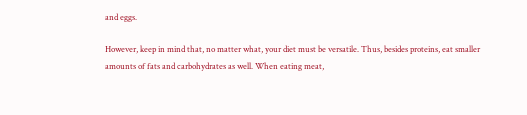and eggs.

However, keep in mind that, no matter what, your diet must be versatile. Thus, besides proteins, eat smaller amounts of fats and carbohydrates as well. When eating meat,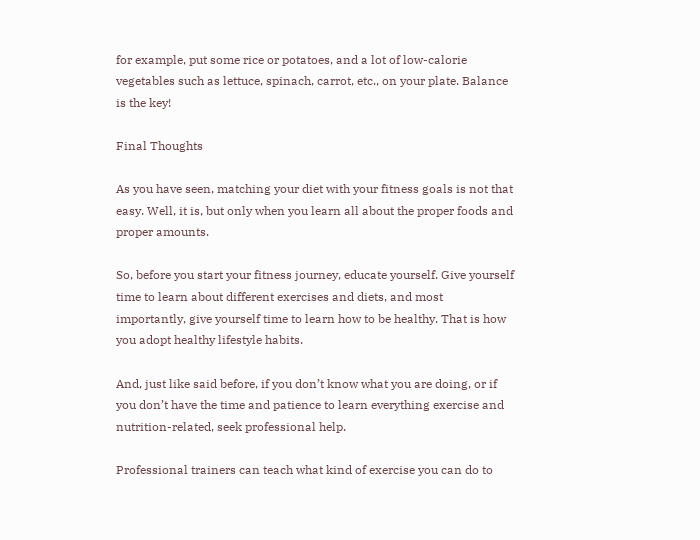for example, put some rice or potatoes, and a lot of low-calorie vegetables such as lettuce, spinach, carrot, etc., on your plate. Balance is the key!

Final Thoughts

As you have seen, matching your diet with your fitness goals is not that easy. Well, it is, but only when you learn all about the proper foods and proper amounts.

So, before you start your fitness journey, educate yourself. Give yourself time to learn about different exercises and diets, and most importantly, give yourself time to learn how to be healthy. That is how you adopt healthy lifestyle habits.

And, just like said before, if you don’t know what you are doing, or if you don’t have the time and patience to learn everything exercise and nutrition-related, seek professional help.

Professional trainers can teach what kind of exercise you can do to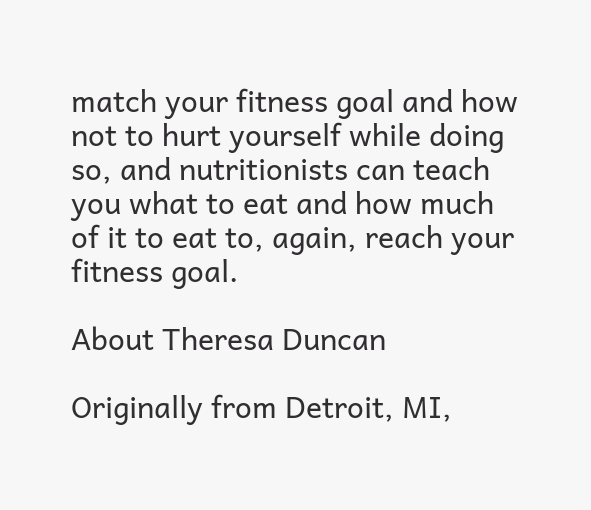match your fitness goal and how not to hurt yourself while doing so, and nutritionists can teach you what to eat and how much of it to eat to, again, reach your fitness goal.

About Theresa Duncan

Originally from Detroit, MI,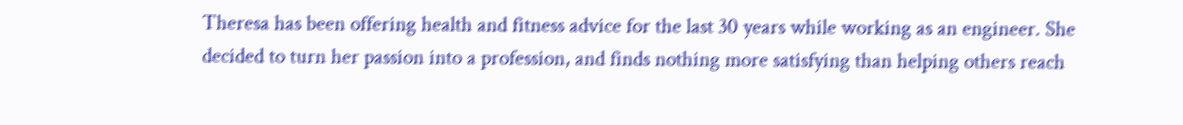Theresa has been offering health and fitness advice for the last 30 years while working as an engineer. She decided to turn her passion into a profession, and finds nothing more satisfying than helping others reach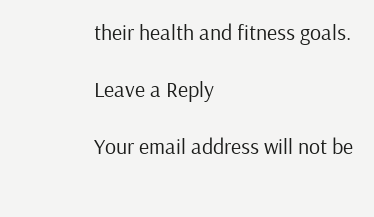their health and fitness goals.

Leave a Reply

Your email address will not be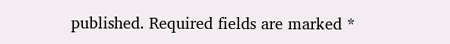published. Required fields are marked *